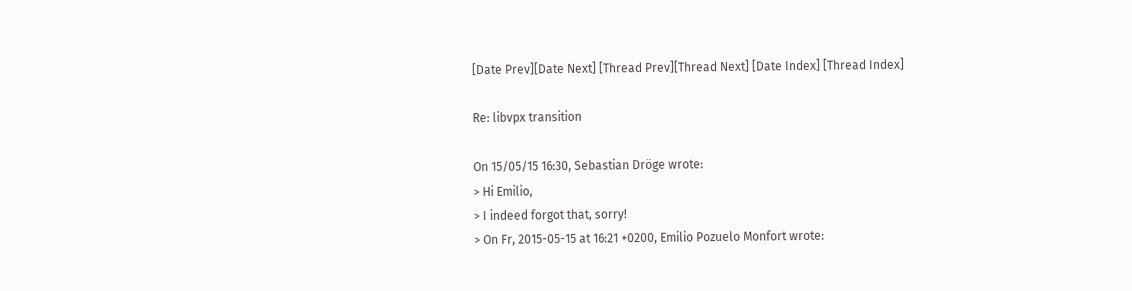[Date Prev][Date Next] [Thread Prev][Thread Next] [Date Index] [Thread Index]

Re: libvpx transition

On 15/05/15 16:30, Sebastian Dröge wrote:
> Hi Emilio,
> I indeed forgot that, sorry!
> On Fr, 2015-05-15 at 16:21 +0200, Emilio Pozuelo Monfort wrote: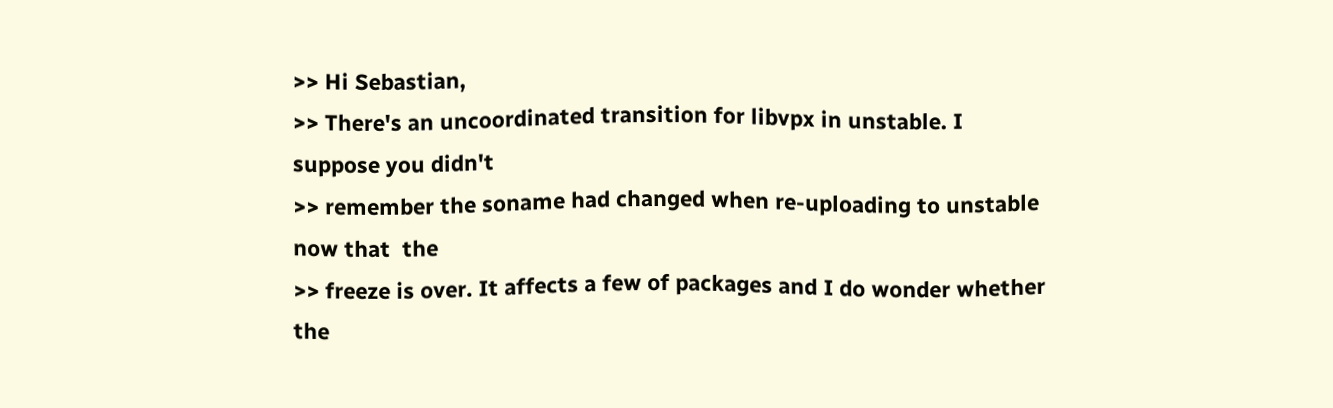>> Hi Sebastian,
>> There's an uncoordinated transition for libvpx in unstable. I suppose you didn't
>> remember the soname had changed when re-uploading to unstable now that  the
>> freeze is over. It affects a few of packages and I do wonder whether the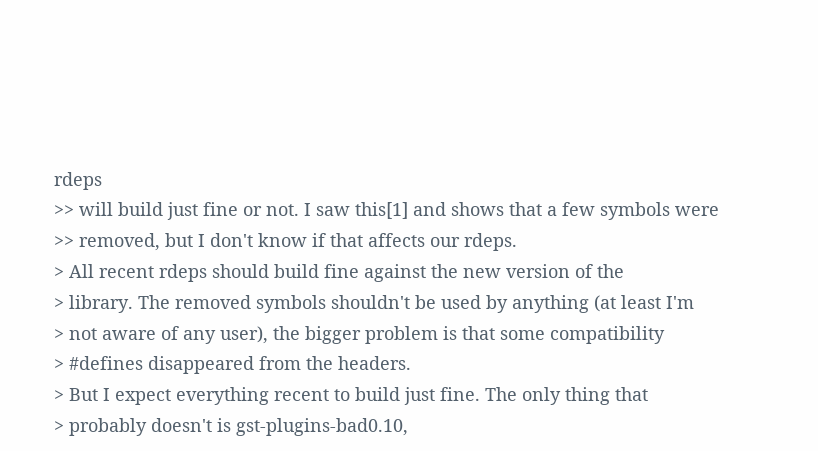rdeps
>> will build just fine or not. I saw this[1] and shows that a few symbols were
>> removed, but I don't know if that affects our rdeps.
> All recent rdeps should build fine against the new version of the
> library. The removed symbols shouldn't be used by anything (at least I'm
> not aware of any user), the bigger problem is that some compatibility
> #defines disappeared from the headers.
> But I expect everything recent to build just fine. The only thing that
> probably doesn't is gst-plugins-bad0.10,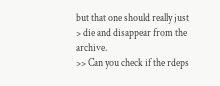but that one should really just
> die and disappear from the archive.
>> Can you check if the rdeps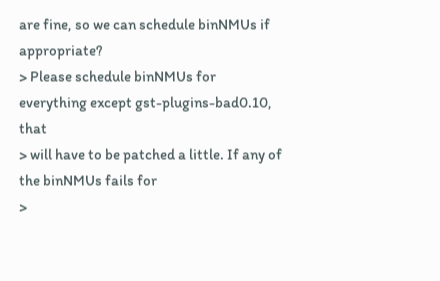are fine, so we can schedule binNMUs if appropriate?
> Please schedule binNMUs for everything except gst-plugins-bad0.10, that
> will have to be patched a little. If any of the binNMUs fails for
>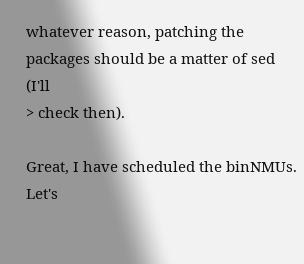whatever reason, patching the packages should be a matter of sed (I'll
> check then).

Great, I have scheduled the binNMUs. Let's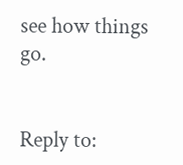see how things go.


Reply to: